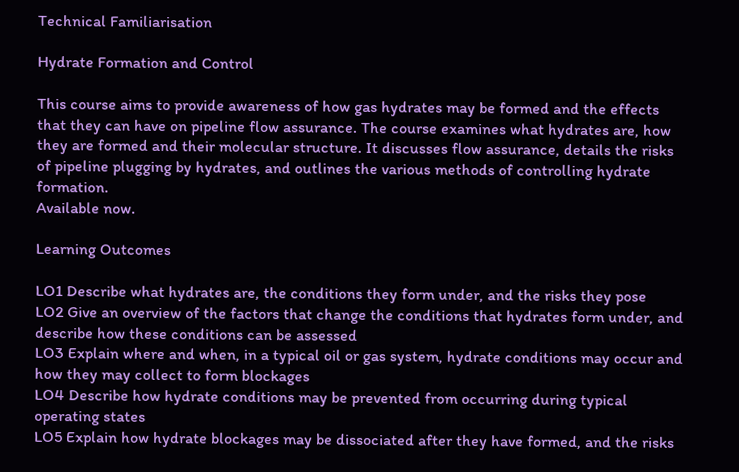Technical Familiarisation

Hydrate Formation and Control

This course aims to provide awareness of how gas hydrates may be formed and the effects that they can have on pipeline flow assurance. The course examines what hydrates are, how they are formed and their molecular structure. It discusses flow assurance, details the risks of pipeline plugging by hydrates, and outlines the various methods of controlling hydrate formation.
Available now.

Learning Outcomes

LO1 Describe what hydrates are, the conditions they form under, and the risks they pose
LO2 Give an overview of the factors that change the conditions that hydrates form under, and describe how these conditions can be assessed
LO3 Explain where and when, in a typical oil or gas system, hydrate conditions may occur and how they may collect to form blockages
LO4 Describe how hydrate conditions may be prevented from occurring during typical operating states
LO5 Explain how hydrate blockages may be dissociated after they have formed, and the risks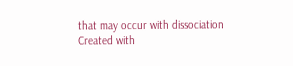that may occur with dissociation
Created with